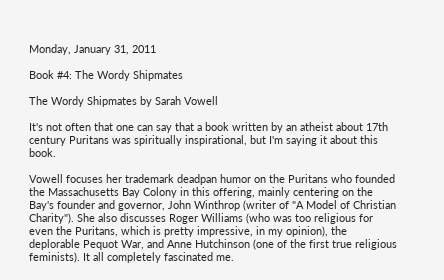Monday, January 31, 2011

Book #4: The Wordy Shipmates

The Wordy Shipmates by Sarah Vowell

It's not often that one can say that a book written by an atheist about 17th century Puritans was spiritually inspirational, but I'm saying it about this book.

Vowell focuses her trademark deadpan humor on the Puritans who founded the Massachusetts Bay Colony in this offering, mainly centering on the Bay's founder and governor, John Winthrop (writer of "A Model of Christian Charity"). She also discusses Roger Williams (who was too religious for even the Puritans, which is pretty impressive, in my opinion), the deplorable Pequot War, and Anne Hutchinson (one of the first true religious feminists). It all completely fascinated me.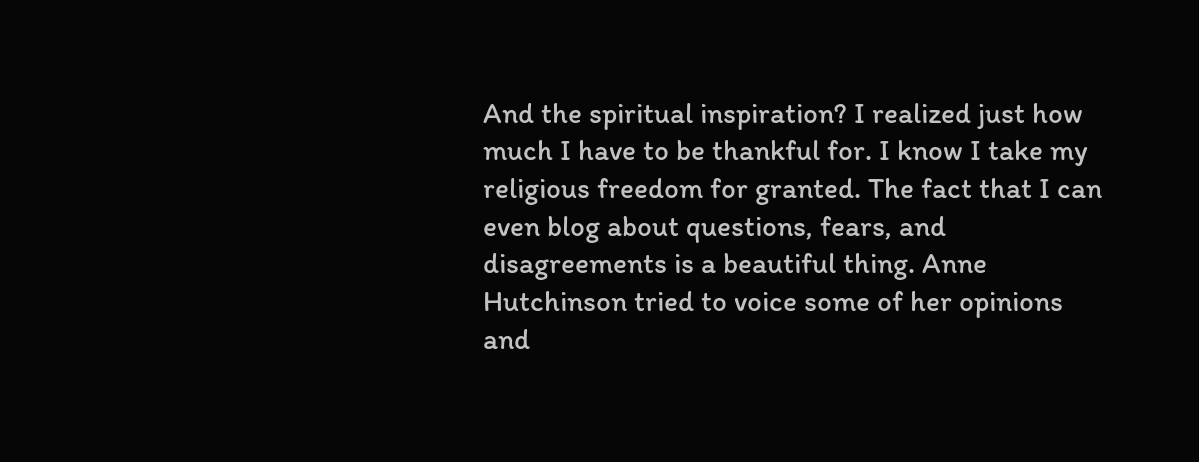And the spiritual inspiration? I realized just how much I have to be thankful for. I know I take my religious freedom for granted. The fact that I can even blog about questions, fears, and disagreements is a beautiful thing. Anne Hutchinson tried to voice some of her opinions and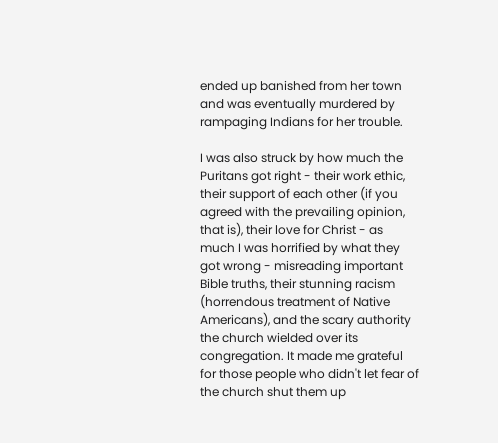ended up banished from her town and was eventually murdered by rampaging Indians for her trouble.

I was also struck by how much the Puritans got right - their work ethic, their support of each other (if you agreed with the prevailing opinion, that is), their love for Christ - as much I was horrified by what they got wrong - misreading important Bible truths, their stunning racism (horrendous treatment of Native Americans), and the scary authority the church wielded over its congregation. It made me grateful for those people who didn't let fear of the church shut them up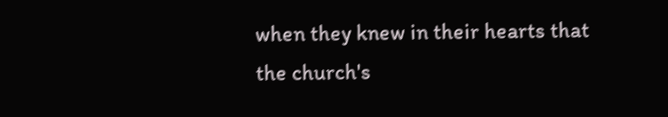when they knew in their hearts that the church's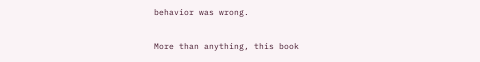behavior was wrong.

More than anything, this book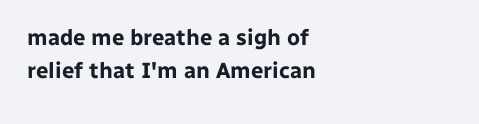made me breathe a sigh of relief that I'm an American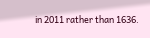in 2011 rather than 1636.